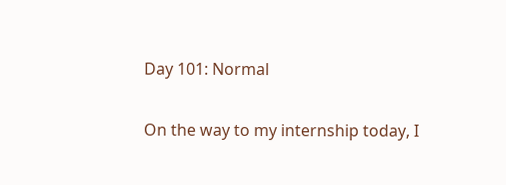Day 101: Normal

On the way to my internship today, I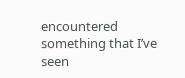encountered something that I’ve seen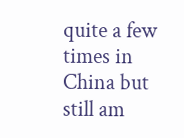quite a few times in China but still am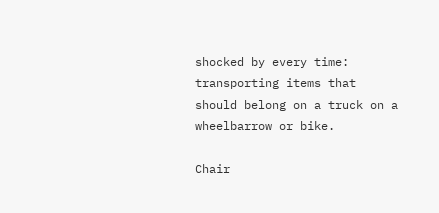shocked by every time: transporting items that should belong on a truck on a wheelbarrow or bike.

Chair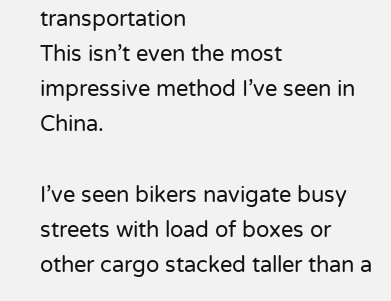transportation
This isn’t even the most impressive method I’ve seen in China.

I’ve seen bikers navigate busy streets with load of boxes or other cargo stacked taller than a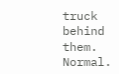truck behind them. Normal.